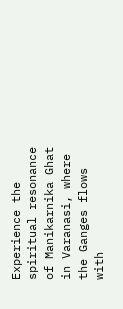Experience the spiritual resonance of Manikarnika Ghat in Varanasi, where the Ganges flows with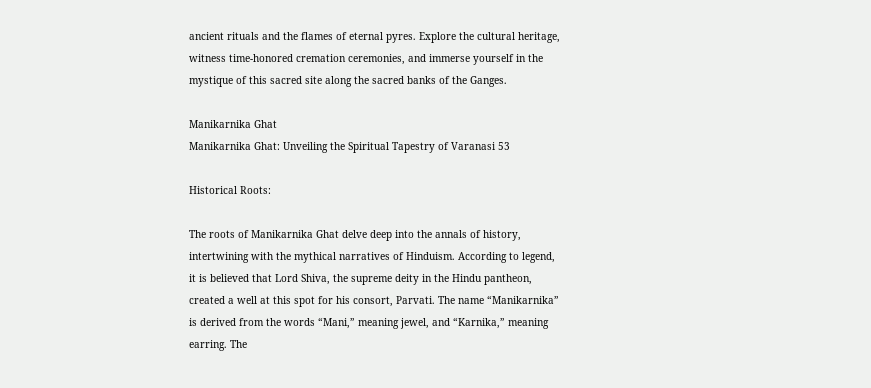ancient rituals and the flames of eternal pyres. Explore the cultural heritage, witness time-honored cremation ceremonies, and immerse yourself in the mystique of this sacred site along the sacred banks of the Ganges.

Manikarnika Ghat
Manikarnika Ghat: Unveiling the Spiritual Tapestry of Varanasi 53

Historical Roots:

The roots of Manikarnika Ghat delve deep into the annals of history, intertwining with the mythical narratives of Hinduism. According to legend, it is believed that Lord Shiva, the supreme deity in the Hindu pantheon, created a well at this spot for his consort, Parvati. The name “Manikarnika” is derived from the words “Mani,” meaning jewel, and “Karnika,” meaning earring. The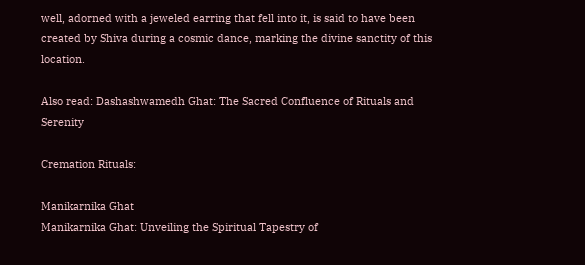well, adorned with a jeweled earring that fell into it, is said to have been created by Shiva during a cosmic dance, marking the divine sanctity of this location.

Also read: Dashashwamedh Ghat: The Sacred Confluence of Rituals and Serenity

Cremation Rituals:

Manikarnika Ghat
Manikarnika Ghat: Unveiling the Spiritual Tapestry of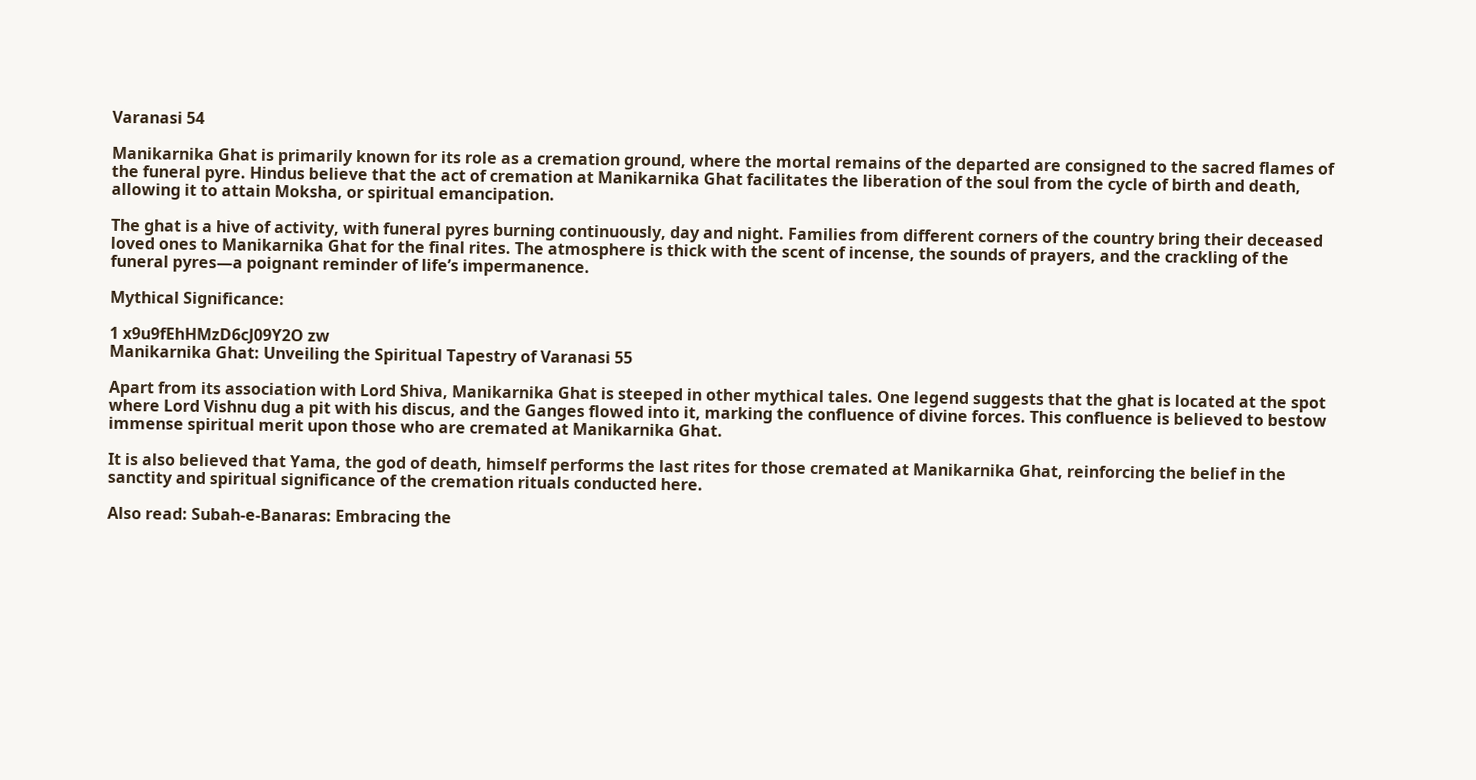Varanasi 54

Manikarnika Ghat is primarily known for its role as a cremation ground, where the mortal remains of the departed are consigned to the sacred flames of the funeral pyre. Hindus believe that the act of cremation at Manikarnika Ghat facilitates the liberation of the soul from the cycle of birth and death, allowing it to attain Moksha, or spiritual emancipation.

The ghat is a hive of activity, with funeral pyres burning continuously, day and night. Families from different corners of the country bring their deceased loved ones to Manikarnika Ghat for the final rites. The atmosphere is thick with the scent of incense, the sounds of prayers, and the crackling of the funeral pyres—a poignant reminder of life’s impermanence.

Mythical Significance:

1 x9u9fEhHMzD6cJ09Y2O zw
Manikarnika Ghat: Unveiling the Spiritual Tapestry of Varanasi 55

Apart from its association with Lord Shiva, Manikarnika Ghat is steeped in other mythical tales. One legend suggests that the ghat is located at the spot where Lord Vishnu dug a pit with his discus, and the Ganges flowed into it, marking the confluence of divine forces. This confluence is believed to bestow immense spiritual merit upon those who are cremated at Manikarnika Ghat.

It is also believed that Yama, the god of death, himself performs the last rites for those cremated at Manikarnika Ghat, reinforcing the belief in the sanctity and spiritual significance of the cremation rituals conducted here.

Also read: Subah-e-Banaras: Embracing the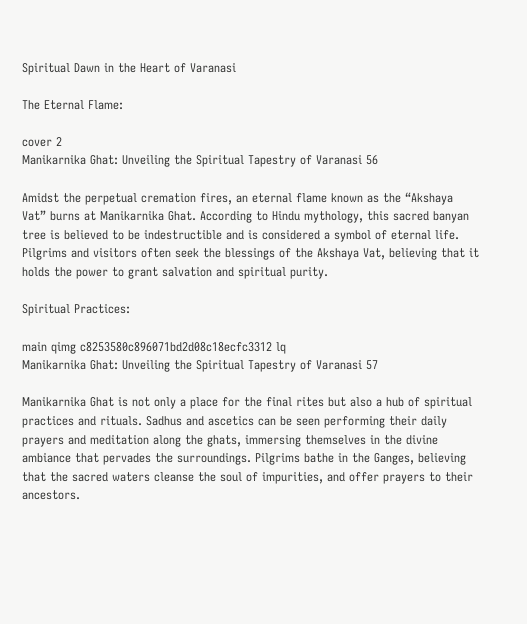Spiritual Dawn in the Heart of Varanasi

The Eternal Flame:

cover 2
Manikarnika Ghat: Unveiling the Spiritual Tapestry of Varanasi 56

Amidst the perpetual cremation fires, an eternal flame known as the “Akshaya Vat” burns at Manikarnika Ghat. According to Hindu mythology, this sacred banyan tree is believed to be indestructible and is considered a symbol of eternal life. Pilgrims and visitors often seek the blessings of the Akshaya Vat, believing that it holds the power to grant salvation and spiritual purity.

Spiritual Practices:

main qimg c8253580c896071bd2d08c18ecfc3312 lq
Manikarnika Ghat: Unveiling the Spiritual Tapestry of Varanasi 57

Manikarnika Ghat is not only a place for the final rites but also a hub of spiritual practices and rituals. Sadhus and ascetics can be seen performing their daily prayers and meditation along the ghats, immersing themselves in the divine ambiance that pervades the surroundings. Pilgrims bathe in the Ganges, believing that the sacred waters cleanse the soul of impurities, and offer prayers to their ancestors.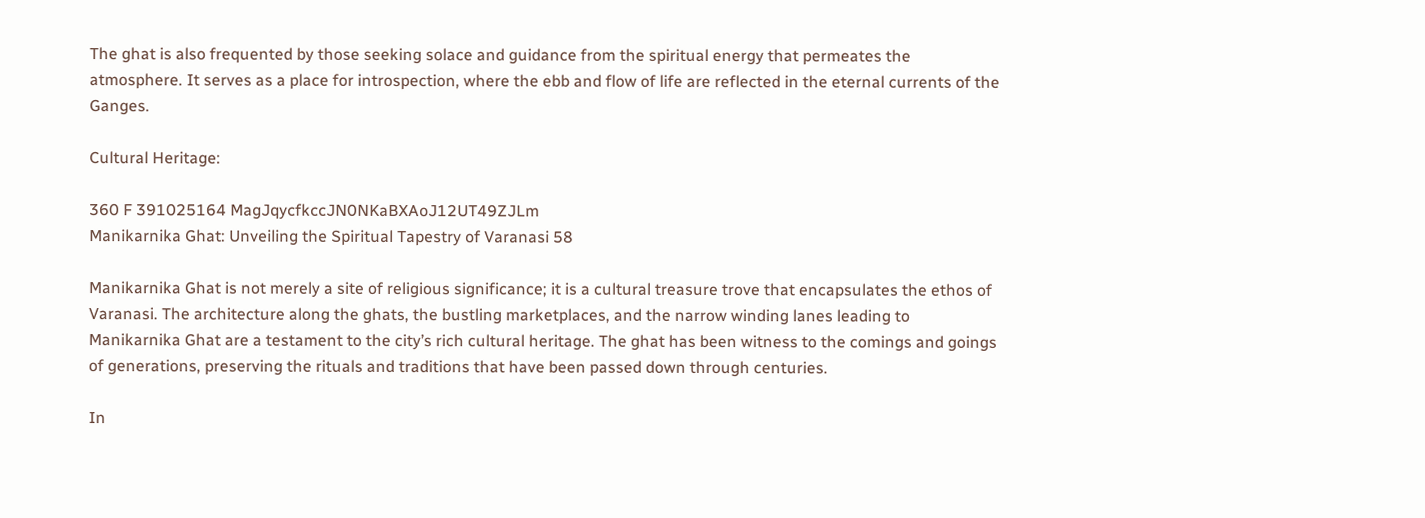The ghat is also frequented by those seeking solace and guidance from the spiritual energy that permeates the atmosphere. It serves as a place for introspection, where the ebb and flow of life are reflected in the eternal currents of the Ganges.

Cultural Heritage:

360 F 391025164 MagJqycfkccJN0NKaBXAoJ12UT49ZJLm
Manikarnika Ghat: Unveiling the Spiritual Tapestry of Varanasi 58

Manikarnika Ghat is not merely a site of religious significance; it is a cultural treasure trove that encapsulates the ethos of Varanasi. The architecture along the ghats, the bustling marketplaces, and the narrow winding lanes leading to Manikarnika Ghat are a testament to the city’s rich cultural heritage. The ghat has been witness to the comings and goings of generations, preserving the rituals and traditions that have been passed down through centuries.

In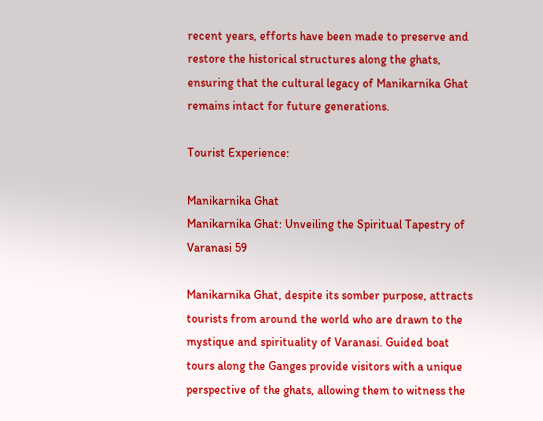recent years, efforts have been made to preserve and restore the historical structures along the ghats, ensuring that the cultural legacy of Manikarnika Ghat remains intact for future generations.

Tourist Experience:

Manikarnika Ghat
Manikarnika Ghat: Unveiling the Spiritual Tapestry of Varanasi 59

Manikarnika Ghat, despite its somber purpose, attracts tourists from around the world who are drawn to the mystique and spirituality of Varanasi. Guided boat tours along the Ganges provide visitors with a unique perspective of the ghats, allowing them to witness the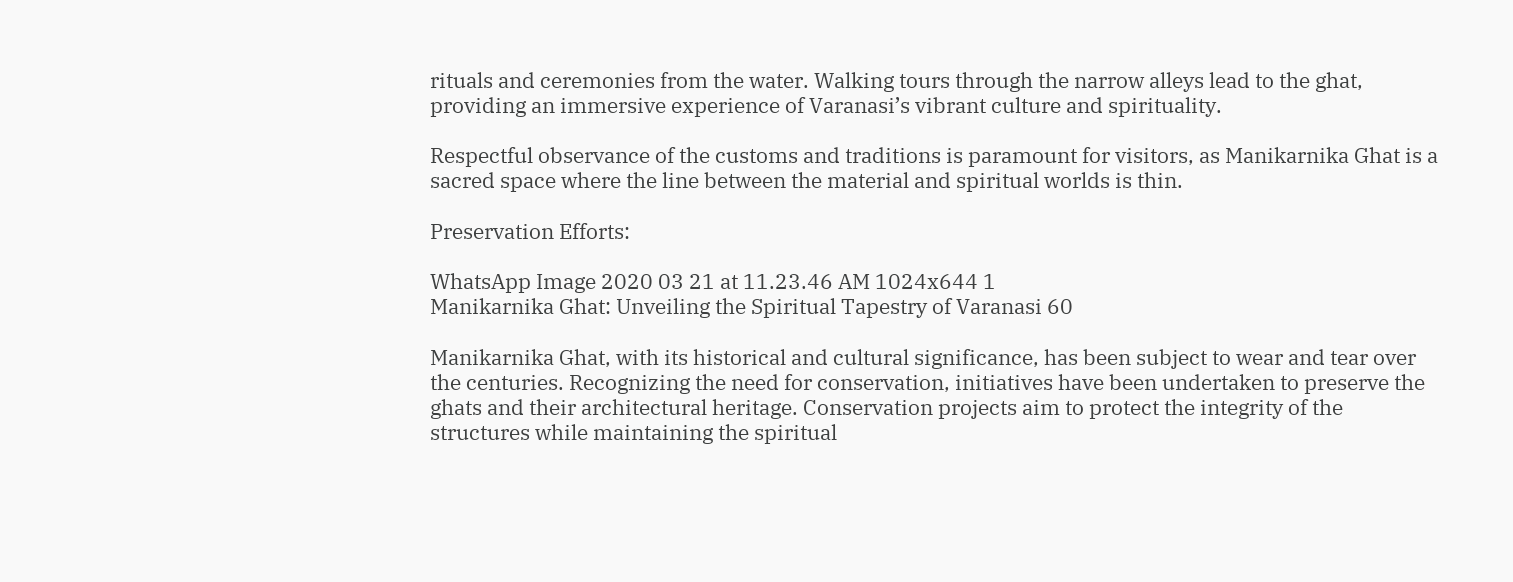rituals and ceremonies from the water. Walking tours through the narrow alleys lead to the ghat, providing an immersive experience of Varanasi’s vibrant culture and spirituality.

Respectful observance of the customs and traditions is paramount for visitors, as Manikarnika Ghat is a sacred space where the line between the material and spiritual worlds is thin.

Preservation Efforts:

WhatsApp Image 2020 03 21 at 11.23.46 AM 1024x644 1
Manikarnika Ghat: Unveiling the Spiritual Tapestry of Varanasi 60

Manikarnika Ghat, with its historical and cultural significance, has been subject to wear and tear over the centuries. Recognizing the need for conservation, initiatives have been undertaken to preserve the ghats and their architectural heritage. Conservation projects aim to protect the integrity of the structures while maintaining the spiritual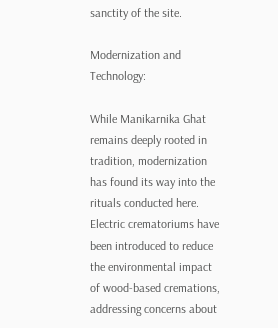sanctity of the site.

Modernization and Technology:

While Manikarnika Ghat remains deeply rooted in tradition, modernization has found its way into the rituals conducted here. Electric crematoriums have been introduced to reduce the environmental impact of wood-based cremations, addressing concerns about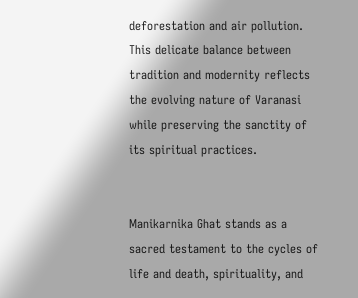deforestation and air pollution. This delicate balance between tradition and modernity reflects the evolving nature of Varanasi while preserving the sanctity of its spiritual practices.


Manikarnika Ghat stands as a sacred testament to the cycles of life and death, spirituality, and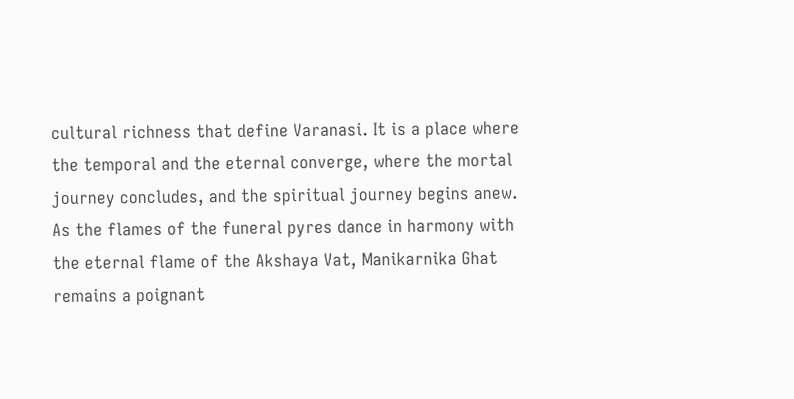cultural richness that define Varanasi. It is a place where the temporal and the eternal converge, where the mortal journey concludes, and the spiritual journey begins anew. As the flames of the funeral pyres dance in harmony with the eternal flame of the Akshaya Vat, Manikarnika Ghat remains a poignant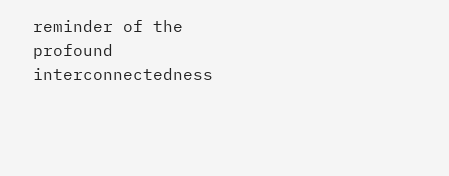reminder of the profound interconnectedness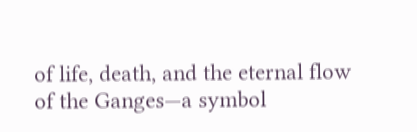of life, death, and the eternal flow of the Ganges—a symbol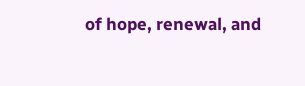of hope, renewal, and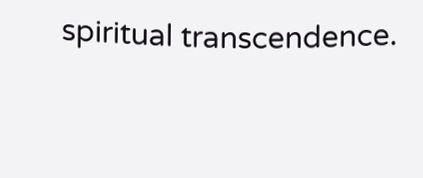spiritual transcendence.